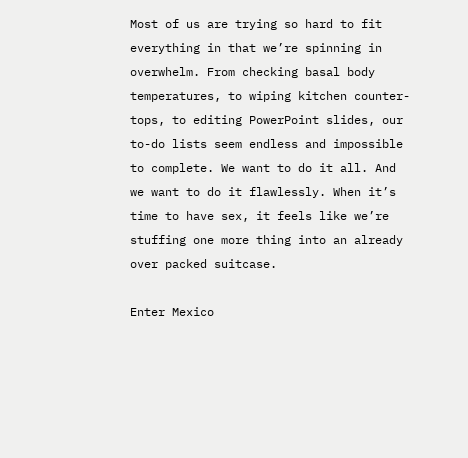Most of us are trying so hard to fit everything in that we’re spinning in overwhelm. From checking basal body temperatures, to wiping kitchen counter-tops, to editing PowerPoint slides, our to-do lists seem endless and impossible to complete. We want to do it all. And we want to do it flawlessly. When it’s time to have sex, it feels like we’re stuffing one more thing into an already over packed suitcase.

Enter Mexico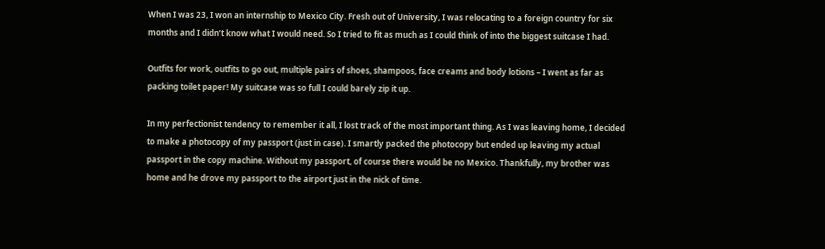When I was 23, I won an internship to Mexico City. Fresh out of University, I was relocating to a foreign country for six months and I didn’t know what I would need. So I tried to fit as much as I could think of into the biggest suitcase I had.

Outfits for work, outfits to go out, multiple pairs of shoes, shampoos, face creams and body lotions – I went as far as packing toilet paper! My suitcase was so full I could barely zip it up.

In my perfectionist tendency to remember it all, I lost track of the most important thing. As I was leaving home, I decided to make a photocopy of my passport (just in case). I smartly packed the photocopy but ended up leaving my actual passport in the copy machine. Without my passport, of course there would be no Mexico. Thankfully, my brother was home and he drove my passport to the airport just in the nick of time.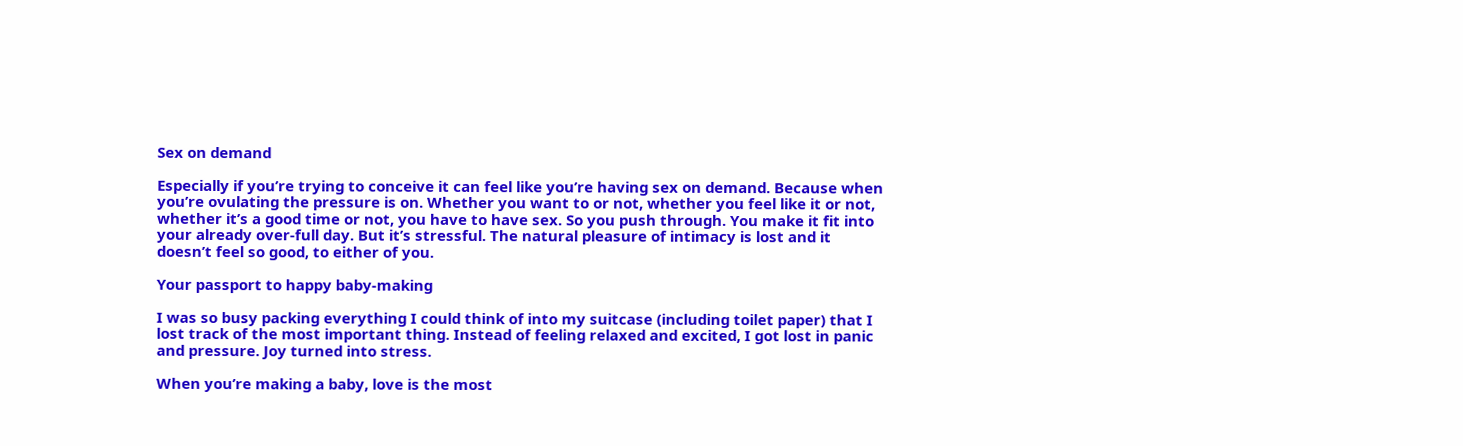Sex on demand

Especially if you’re trying to conceive it can feel like you’re having sex on demand. Because when you’re ovulating the pressure is on. Whether you want to or not, whether you feel like it or not, whether it’s a good time or not, you have to have sex. So you push through. You make it fit into your already over-full day. But it’s stressful. The natural pleasure of intimacy is lost and it doesn’t feel so good, to either of you.

Your passport to happy baby-making

I was so busy packing everything I could think of into my suitcase (including toilet paper) that I lost track of the most important thing. Instead of feeling relaxed and excited, I got lost in panic and pressure. Joy turned into stress.

When you’re making a baby, love is the most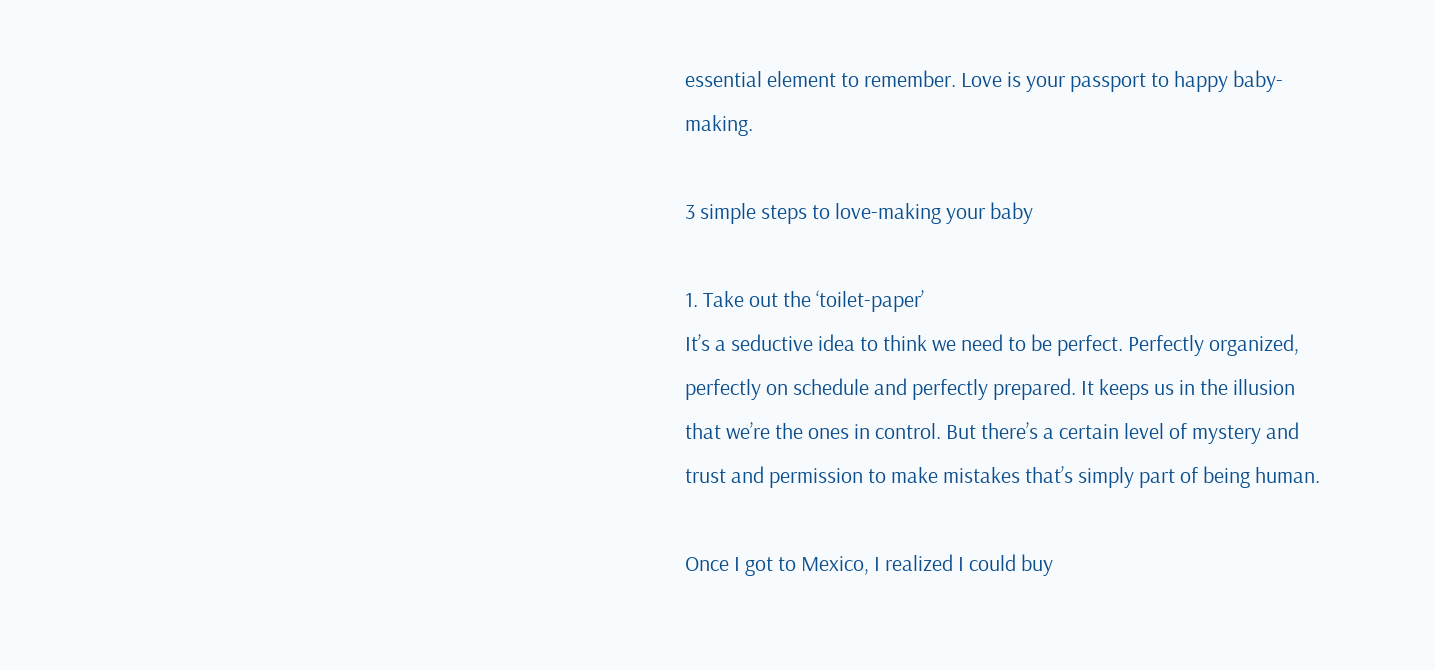essential element to remember. Love is your passport to happy baby-making.

3 simple steps to love-making your baby

1. Take out the ‘toilet-paper’
It’s a seductive idea to think we need to be perfect. Perfectly organized, perfectly on schedule and perfectly prepared. It keeps us in the illusion that we’re the ones in control. But there’s a certain level of mystery and trust and permission to make mistakes that’s simply part of being human.

Once I got to Mexico, I realized I could buy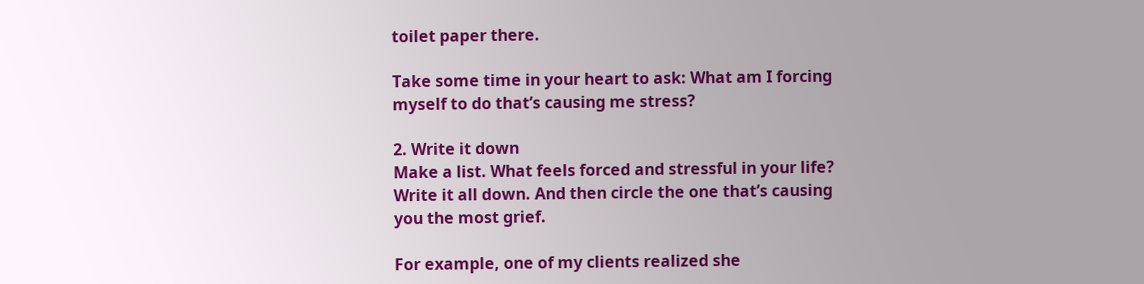toilet paper there.

Take some time in your heart to ask: What am I forcing myself to do that’s causing me stress?

2. Write it down
Make a list. What feels forced and stressful in your life? Write it all down. And then circle the one that’s causing you the most grief.

For example, one of my clients realized she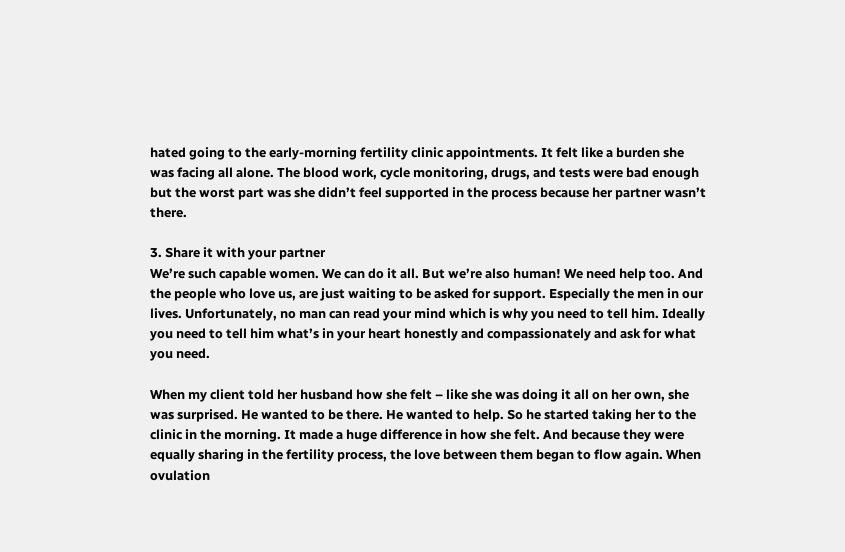hated going to the early-morning fertility clinic appointments. It felt like a burden she was facing all alone. The blood work, cycle monitoring, drugs, and tests were bad enough but the worst part was she didn’t feel supported in the process because her partner wasn’t there.

3. Share it with your partner
We’re such capable women. We can do it all. But we’re also human! We need help too. And the people who love us, are just waiting to be asked for support. Especially the men in our lives. Unfortunately, no man can read your mind which is why you need to tell him. Ideally you need to tell him what’s in your heart honestly and compassionately and ask for what you need.

When my client told her husband how she felt – like she was doing it all on her own, she was surprised. He wanted to be there. He wanted to help. So he started taking her to the clinic in the morning. It made a huge difference in how she felt. And because they were equally sharing in the fertility process, the love between them began to flow again. When ovulation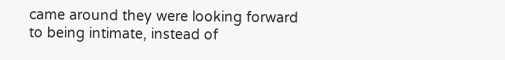came around they were looking forward to being intimate, instead of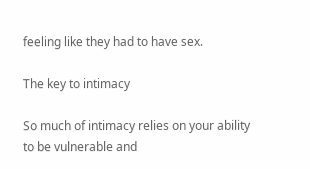feeling like they had to have sex.

The key to intimacy

So much of intimacy relies on your ability to be vulnerable and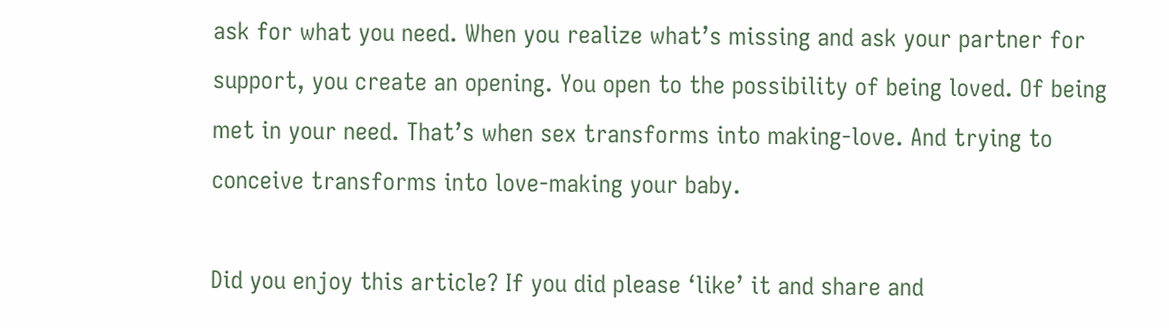ask for what you need. When you realize what’s missing and ask your partner for support, you create an opening. You open to the possibility of being loved. Of being met in your need. That’s when sex transforms into making-love. And trying to conceive transforms into love-making your baby.

Did you enjoy this article? If you did please ‘like’ it and share and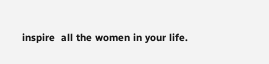inspire  all the women in your life.